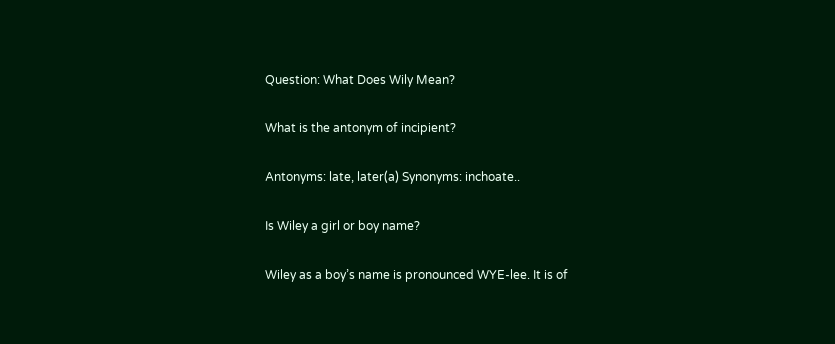Question: What Does Wily Mean?

What is the antonym of incipient?

Antonyms: late, later(a) Synonyms: inchoate..

Is Wiley a girl or boy name?

Wiley as a boy’s name is pronounced WYE-lee. It is of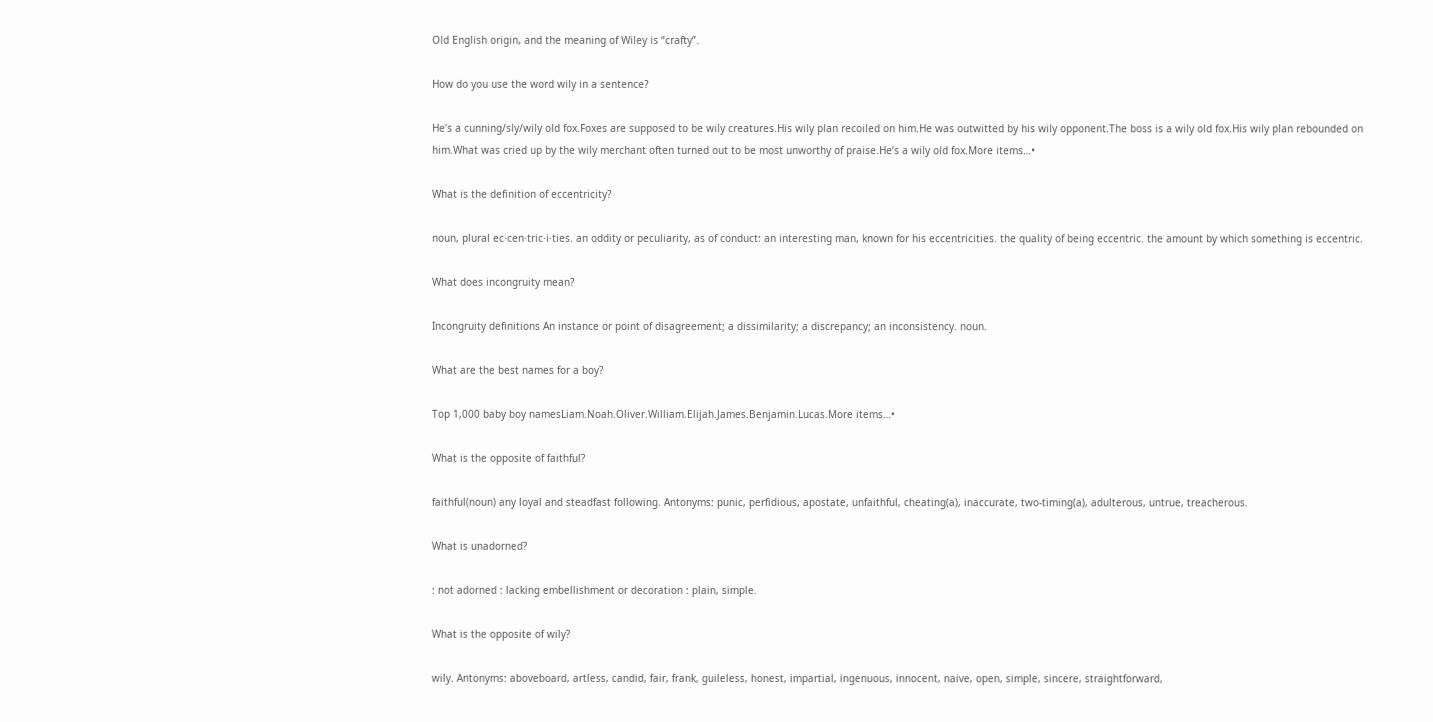Old English origin, and the meaning of Wiley is “crafty”.

How do you use the word wily in a sentence?

He’s a cunning/sly/wily old fox.Foxes are supposed to be wily creatures.His wily plan recoiled on him.He was outwitted by his wily opponent.The boss is a wily old fox.His wily plan rebounded on him.What was cried up by the wily merchant often turned out to be most unworthy of praise.He’s a wily old fox.More items…•

What is the definition of eccentricity?

noun, plural ec·cen·tric·i·ties. an oddity or peculiarity, as of conduct: an interesting man, known for his eccentricities. the quality of being eccentric. the amount by which something is eccentric.

What does incongruity mean?

Incongruity definitions An instance or point of disagreement; a dissimilarity; a discrepancy; an inconsistency. noun.

What are the best names for a boy?

Top 1,000 baby boy namesLiam.Noah.Oliver.William.Elijah.James.Benjamin.Lucas.More items…•

What is the opposite of faithful?

faithful(noun) any loyal and steadfast following. Antonyms: punic, perfidious, apostate, unfaithful, cheating(a), inaccurate, two-timing(a), adulterous, untrue, treacherous.

What is unadorned?

: not adorned : lacking embellishment or decoration : plain, simple.

What is the opposite of wily?

wily. Antonyms: aboveboard, artless, candid, fair, frank, guileless, honest, impartial, ingenuous, innocent, naive, open, simple, sincere, straightforward,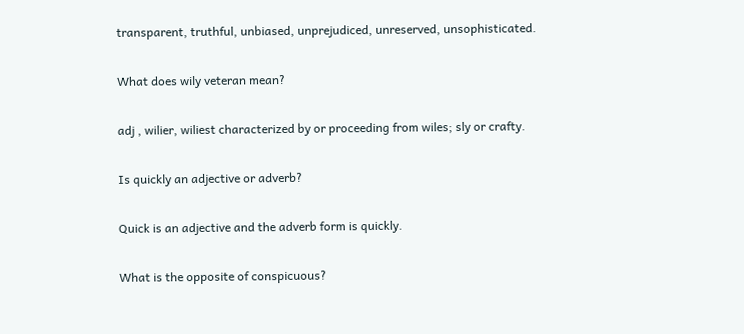transparent, truthful, unbiased, unprejudiced, unreserved, unsophisticated.

What does wily veteran mean?

adj , wilier, wiliest characterized by or proceeding from wiles; sly or crafty.

Is quickly an adjective or adverb?

Quick is an adjective and the adverb form is quickly.

What is the opposite of conspicuous?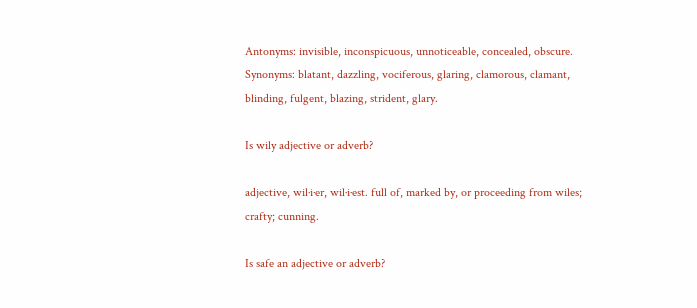Antonyms: invisible, inconspicuous, unnoticeable, concealed, obscure. Synonyms: blatant, dazzling, vociferous, glaring, clamorous, clamant, blinding, fulgent, blazing, strident, glary.

Is wily adjective or adverb?

adjective, wil·i·er, wil·i·est. full of, marked by, or proceeding from wiles; crafty; cunning.

Is safe an adjective or adverb?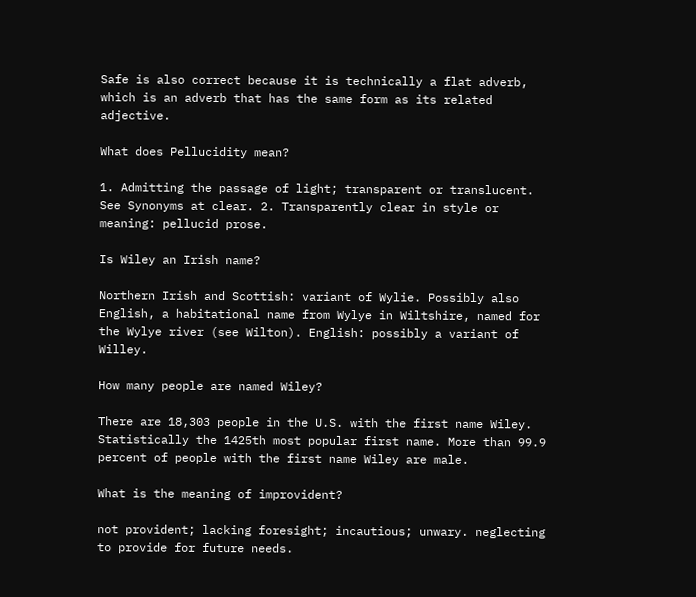Safe is also correct because it is technically a flat adverb, which is an adverb that has the same form as its related adjective.

What does Pellucidity mean?

1. Admitting the passage of light; transparent or translucent. See Synonyms at clear. 2. Transparently clear in style or meaning: pellucid prose.

Is Wiley an Irish name?

Northern Irish and Scottish: variant of Wylie. Possibly also English, a habitational name from Wylye in Wiltshire, named for the Wylye river (see Wilton). English: possibly a variant of Willey.

How many people are named Wiley?

There are 18,303 people in the U.S. with the first name Wiley. Statistically the 1425th most popular first name. More than 99.9 percent of people with the first name Wiley are male.

What is the meaning of improvident?

not provident; lacking foresight; incautious; unwary. neglecting to provide for future needs.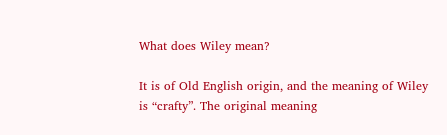What does Wiley mean?

It is of Old English origin, and the meaning of Wiley is “crafty”. The original meaning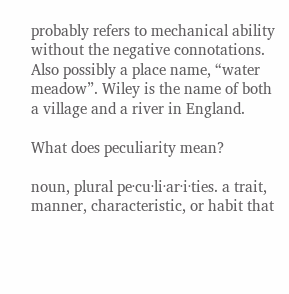probably refers to mechanical ability without the negative connotations. Also possibly a place name, “water meadow”. Wiley is the name of both a village and a river in England.

What does peculiarity mean?

noun, plural pe·cu·li·ar·i·ties. a trait, manner, characteristic, or habit that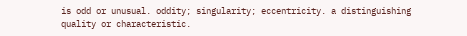is odd or unusual. oddity; singularity; eccentricity. a distinguishing quality or characteristic.